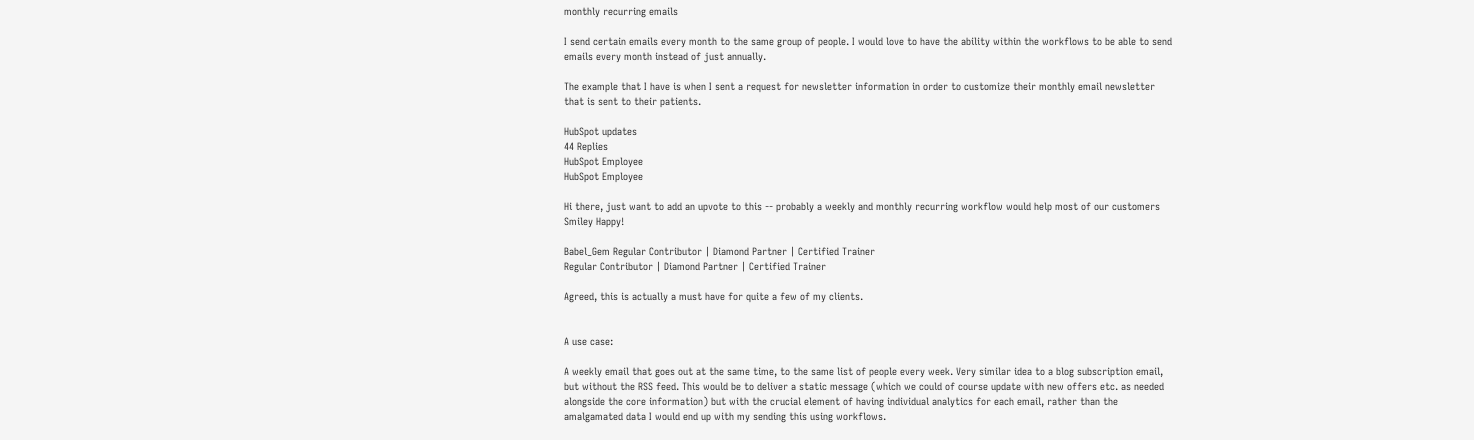monthly recurring emails

I send certain emails every month to the same group of people. I would love to have the ability within the workflows to be able to send emails every month instead of just annually.

The example that I have is when I sent a request for newsletter information in order to customize their monthly email newsletter that is sent to their patients.

HubSpot updates
44 Replies
HubSpot Employee
HubSpot Employee

Hi there, just want to add an upvote to this -- probably a weekly and monthly recurring workflow would help most of our customers Smiley Happy!

Babel_Gem Regular Contributor | Diamond Partner | Certified Trainer
Regular Contributor | Diamond Partner | Certified Trainer

Agreed, this is actually a must have for quite a few of my clients.


A use case:

A weekly email that goes out at the same time, to the same list of people every week. Very similar idea to a blog subscription email, but without the RSS feed. This would be to deliver a static message (which we could of course update with new offers etc. as needed alongside the core information) but with the crucial element of having individual analytics for each email, rather than the amalgamated data I would end up with my sending this using workflows.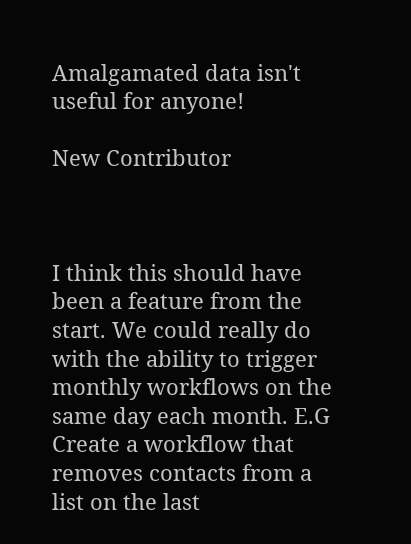Amalgamated data isn't useful for anyone!

New Contributor



I think this should have been a feature from the start. We could really do with the ability to trigger monthly workflows on the same day each month. E.G Create a workflow that removes contacts from a list on the last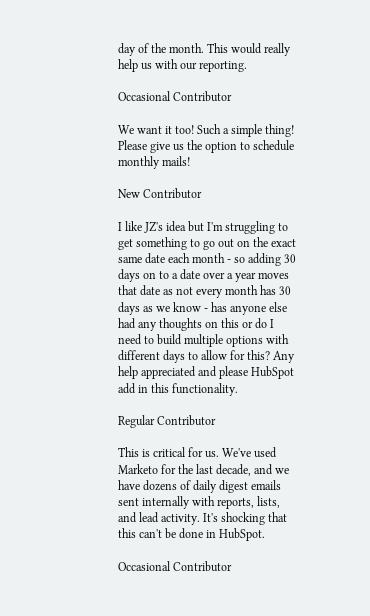day of the month. This would really help us with our reporting.

Occasional Contributor

We want it too! Such a simple thing! Please give us the option to schedule monthly mails!

New Contributor

I like JZ's idea but I'm struggling to get something to go out on the exact same date each month - so adding 30 days on to a date over a year moves that date as not every month has 30 days as we know - has anyone else had any thoughts on this or do I need to build multiple options with different days to allow for this? Any help appreciated and please HubSpot add in this functionality.

Regular Contributor

This is critical for us. We've used Marketo for the last decade, and we have dozens of daily digest emails sent internally with reports, lists, and lead activity. It's shocking that this can't be done in HubSpot.

Occasional Contributor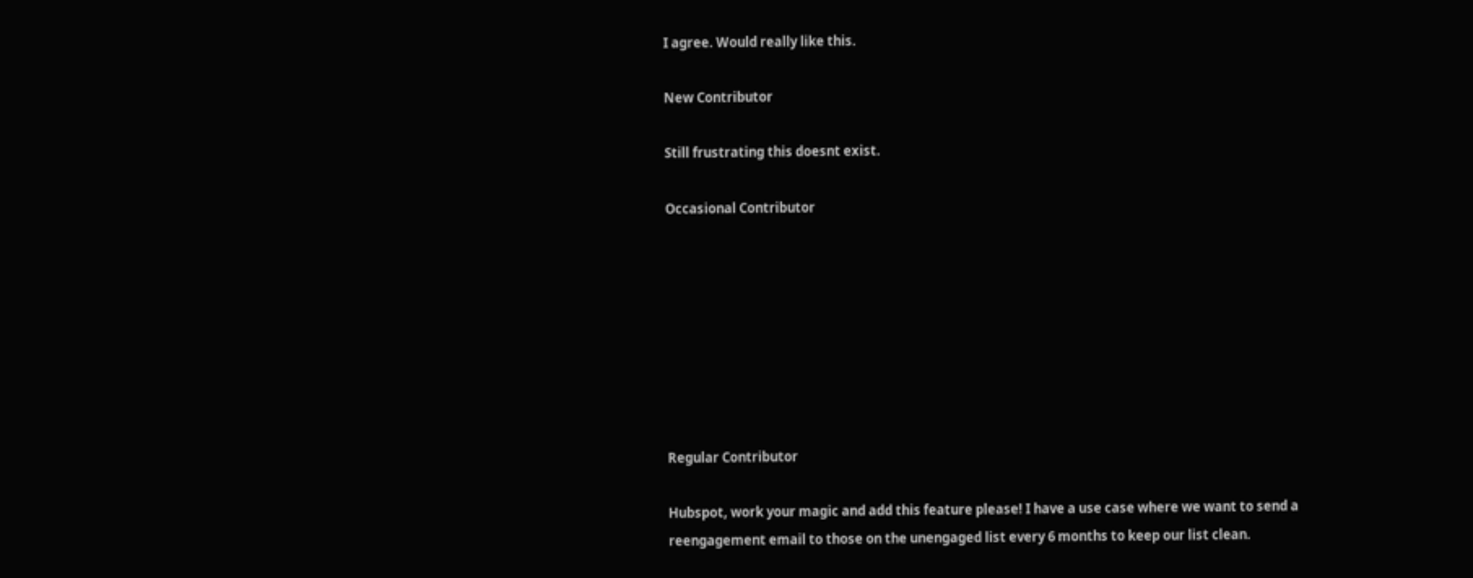I agree. Would really like this.

New Contributor

Still frustrating this doesnt exist.

Occasional Contributor








Regular Contributor

Hubspot, work your magic and add this feature please! I have a use case where we want to send a reengagement email to those on the unengaged list every 6 months to keep our list clean.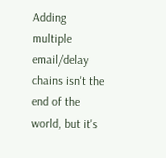Adding multiple email/delay chains isn't the end of the world, but it's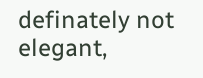definately not elegant,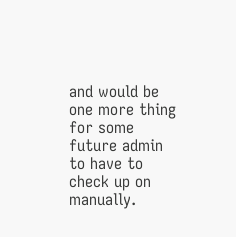and would be one more thing for some future admin to have to check up on manually.